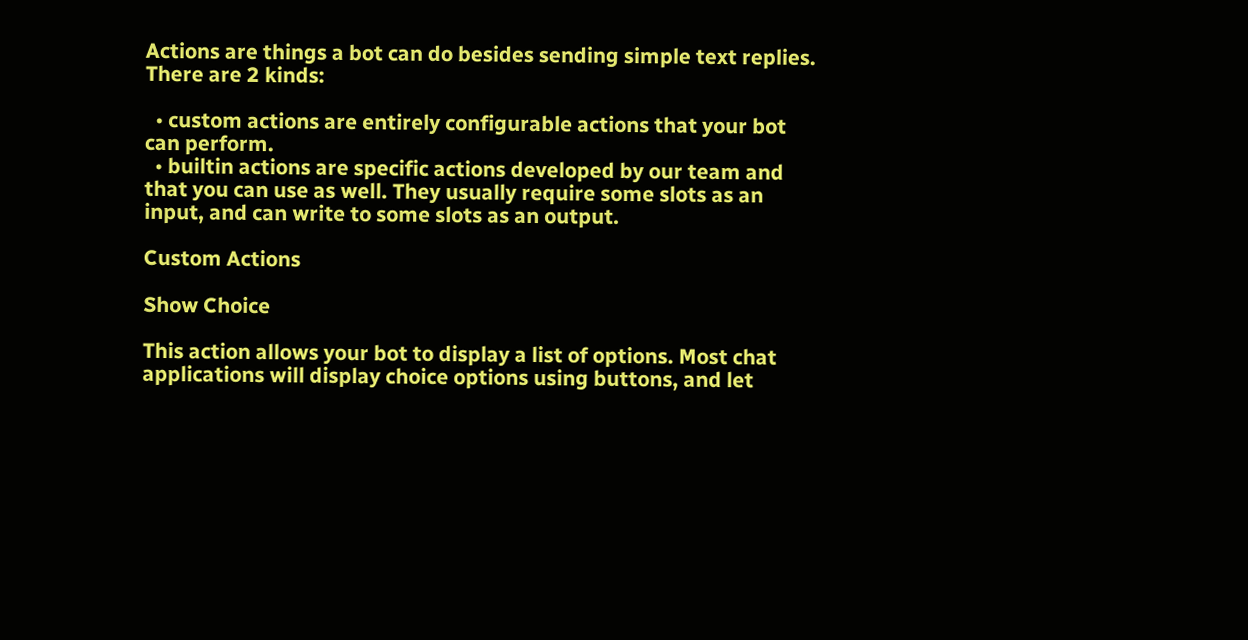Actions are things a bot can do besides sending simple text replies. There are 2 kinds:

  • custom actions are entirely configurable actions that your bot can perform.
  • builtin actions are specific actions developed by our team and that you can use as well. They usually require some slots as an input, and can write to some slots as an output.

Custom Actions

Show Choice

This action allows your bot to display a list of options. Most chat applications will display choice options using buttons, and let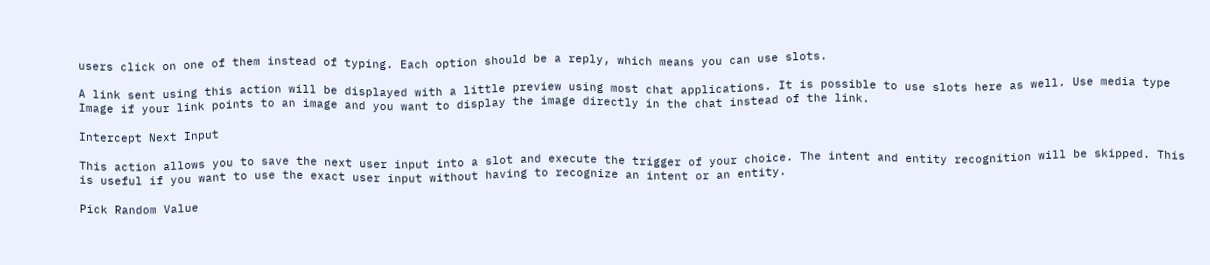users click on one of them instead of typing. Each option should be a reply, which means you can use slots.

A link sent using this action will be displayed with a little preview using most chat applications. It is possible to use slots here as well. Use media type Image if your link points to an image and you want to display the image directly in the chat instead of the link.

Intercept Next Input

This action allows you to save the next user input into a slot and execute the trigger of your choice. The intent and entity recognition will be skipped. This is useful if you want to use the exact user input without having to recognize an intent or an entity.

Pick Random Value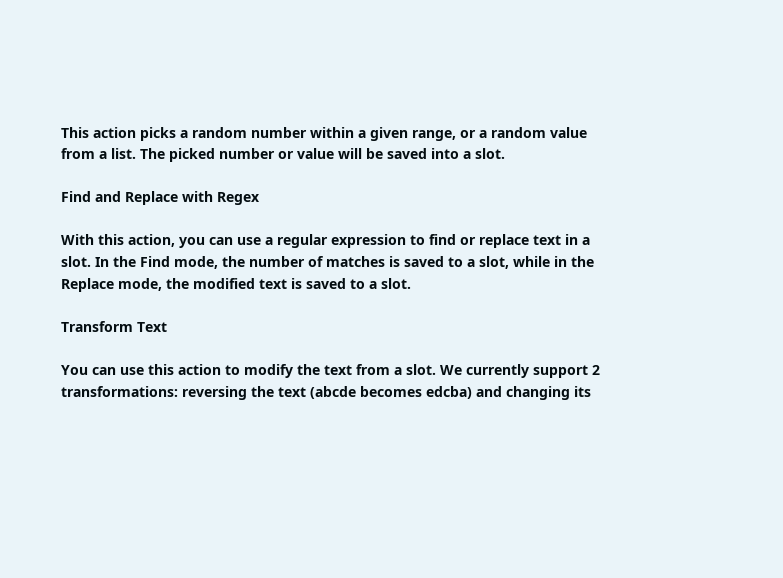This action picks a random number within a given range, or a random value from a list. The picked number or value will be saved into a slot.

Find and Replace with Regex

With this action, you can use a regular expression to find or replace text in a slot. In the Find mode, the number of matches is saved to a slot, while in the Replace mode, the modified text is saved to a slot.

Transform Text

You can use this action to modify the text from a slot. We currently support 2 transformations: reversing the text (abcde becomes edcba) and changing its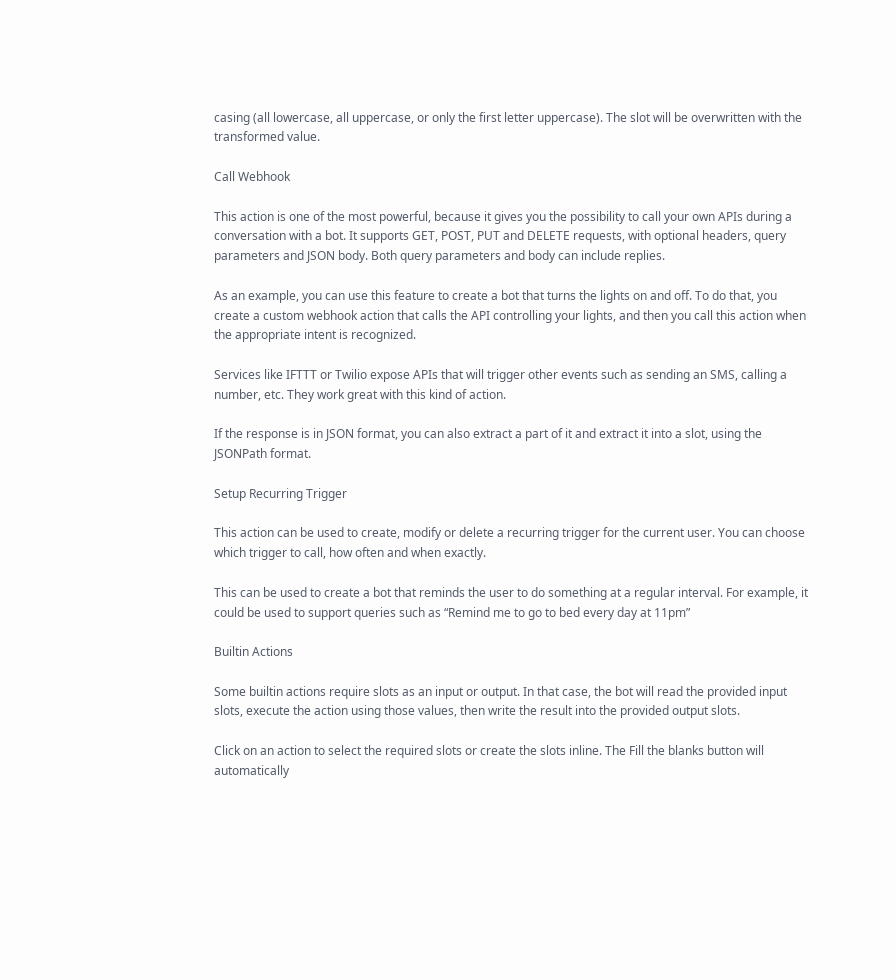casing (all lowercase, all uppercase, or only the first letter uppercase). The slot will be overwritten with the transformed value.

Call Webhook

This action is one of the most powerful, because it gives you the possibility to call your own APIs during a conversation with a bot. It supports GET, POST, PUT and DELETE requests, with optional headers, query parameters and JSON body. Both query parameters and body can include replies.

As an example, you can use this feature to create a bot that turns the lights on and off. To do that, you create a custom webhook action that calls the API controlling your lights, and then you call this action when the appropriate intent is recognized.

Services like IFTTT or Twilio expose APIs that will trigger other events such as sending an SMS, calling a number, etc. They work great with this kind of action.

If the response is in JSON format, you can also extract a part of it and extract it into a slot, using the JSONPath format.

Setup Recurring Trigger

This action can be used to create, modify or delete a recurring trigger for the current user. You can choose which trigger to call, how often and when exactly.

This can be used to create a bot that reminds the user to do something at a regular interval. For example, it could be used to support queries such as “Remind me to go to bed every day at 11pm”

Builtin Actions

Some builtin actions require slots as an input or output. In that case, the bot will read the provided input slots, execute the action using those values, then write the result into the provided output slots.

Click on an action to select the required slots or create the slots inline. The Fill the blanks button will automatically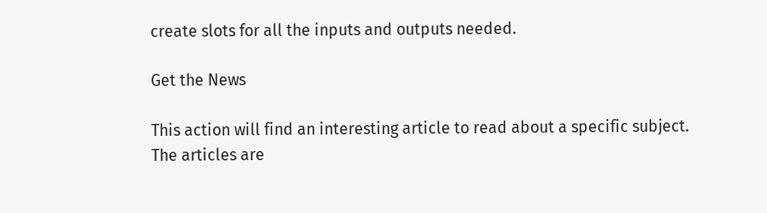create slots for all the inputs and outputs needed.

Get the News

This action will find an interesting article to read about a specific subject. The articles are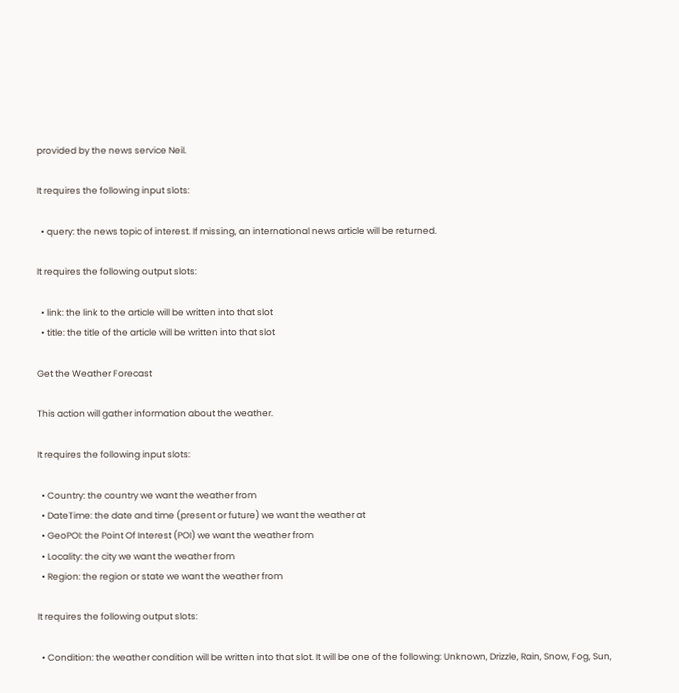provided by the news service Neil.

It requires the following input slots:

  • query: the news topic of interest. If missing, an international news article will be returned.

It requires the following output slots:

  • link: the link to the article will be written into that slot
  • title: the title of the article will be written into that slot

Get the Weather Forecast

This action will gather information about the weather.

It requires the following input slots:

  • Country: the country we want the weather from
  • DateTime: the date and time (present or future) we want the weather at
  • GeoPOI: the Point Of Interest (POI) we want the weather from
  • Locality: the city we want the weather from
  • Region: the region or state we want the weather from

It requires the following output slots:

  • Condition: the weather condition will be written into that slot. It will be one of the following: Unknown, Drizzle, Rain, Snow, Fog, Sun,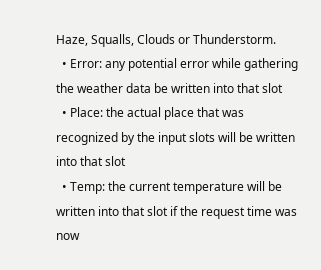Haze, Squalls, Clouds or Thunderstorm.
  • Error: any potential error while gathering the weather data be written into that slot
  • Place: the actual place that was recognized by the input slots will be written into that slot
  • Temp: the current temperature will be written into that slot if the request time was now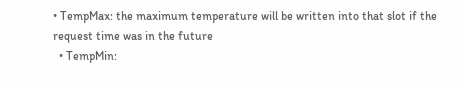• TempMax: the maximum temperature will be written into that slot if the request time was in the future
  • TempMin: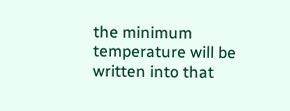the minimum temperature will be written into that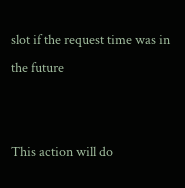slot if the request time was in the future


This action will do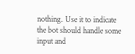nothing. Use it to indicate the bot should handle some input and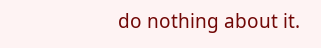do nothing about it.